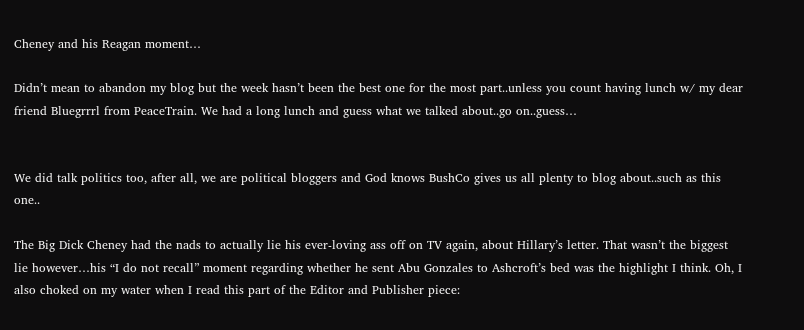Cheney and his Reagan moment…

Didn’t mean to abandon my blog but the week hasn’t been the best one for the most part..unless you count having lunch w/ my dear friend Bluegrrrl from PeaceTrain. We had a long lunch and guess what we talked about..go on..guess…


We did talk politics too, after all, we are political bloggers and God knows BushCo gives us all plenty to blog about..such as this one..

The Big Dick Cheney had the nads to actually lie his ever-loving ass off on TV again, about Hillary’s letter. That wasn’t the biggest lie however…his “I do not recall” moment regarding whether he sent Abu Gonzales to Ashcroft’s bed was the highlight I think. Oh, I also choked on my water when I read this part of the Editor and Publisher piece: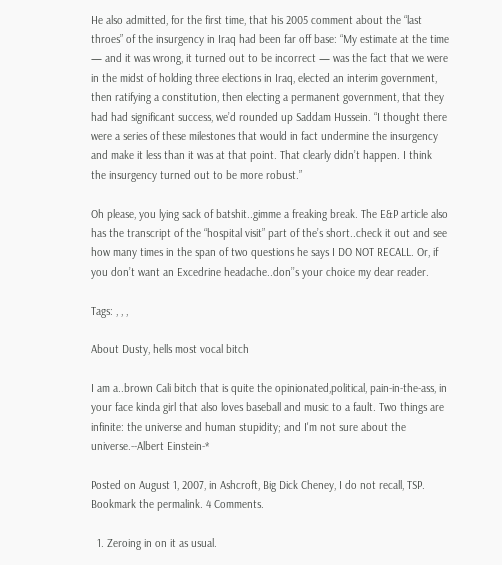He also admitted, for the first time, that his 2005 comment about the “last throes” of the insurgency in Iraq had been far off base: “My estimate at the time — and it was wrong, it turned out to be incorrect — was the fact that we were in the midst of holding three elections in Iraq, elected an interim government, then ratifying a constitution, then electing a permanent government, that they had had significant success, we’d rounded up Saddam Hussein. “I thought there were a series of these milestones that would in fact undermine the insurgency and make it less than it was at that point. That clearly didn’t happen. I think the insurgency turned out to be more robust.”

Oh please, you lying sack of batshit..gimme a freaking break. The E&P article also has the transcript of the “hospital visit” part of the’s short..check it out and see how many times in the span of two questions he says I DO NOT RECALL. Or, if you don’t want an Excedrine headache..don’’s your choice my dear reader.

Tags: , , ,

About Dusty, hells most vocal bitch

I am a..brown Cali bitch that is quite the opinionated,political, pain-in-the-ass, in your face kinda girl that also loves baseball and music to a fault. Two things are infinite: the universe and human stupidity; and I'm not sure about the universe.--Albert Einstein-*

Posted on August 1, 2007, in Ashcroft, Big Dick Cheney, I do not recall, TSP. Bookmark the permalink. 4 Comments.

  1. Zeroing in on it as usual.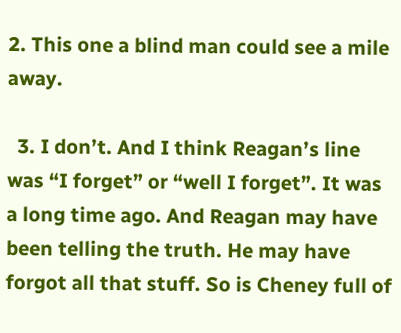2. This one a blind man could see a mile away.

  3. I don’t. And I think Reagan’s line was “I forget” or “well I forget”. It was a long time ago. And Reagan may have been telling the truth. He may have forgot all that stuff. So is Cheney full of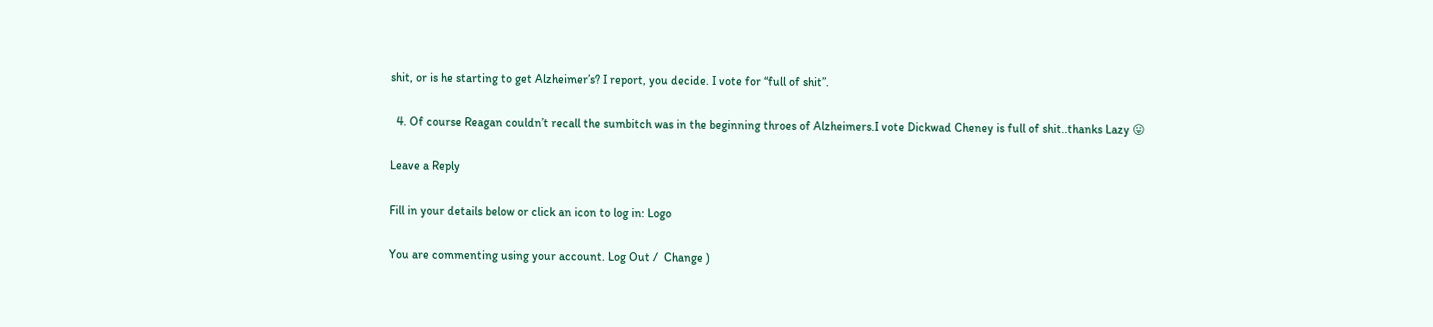shit, or is he starting to get Alzheimer’s? I report, you decide. I vote for “full of shit”.

  4. Of course Reagan couldn’t recall the sumbitch was in the beginning throes of Alzheimers.I vote Dickwad Cheney is full of shit..thanks Lazy 😛

Leave a Reply

Fill in your details below or click an icon to log in: Logo

You are commenting using your account. Log Out /  Change )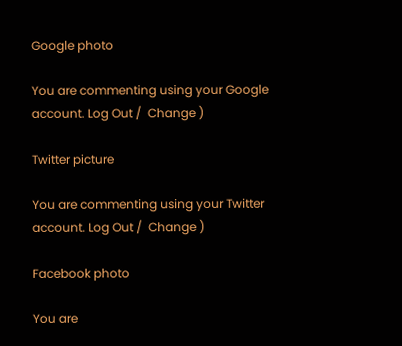Google photo

You are commenting using your Google account. Log Out /  Change )

Twitter picture

You are commenting using your Twitter account. Log Out /  Change )

Facebook photo

You are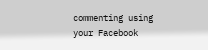commenting using your Facebook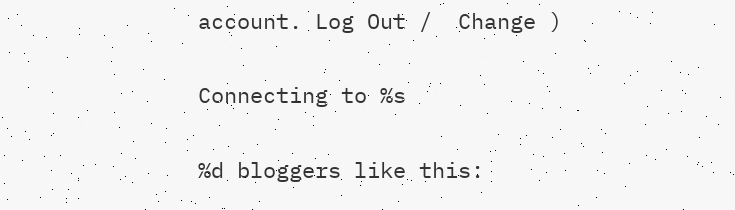account. Log Out /  Change )

Connecting to %s

%d bloggers like this: